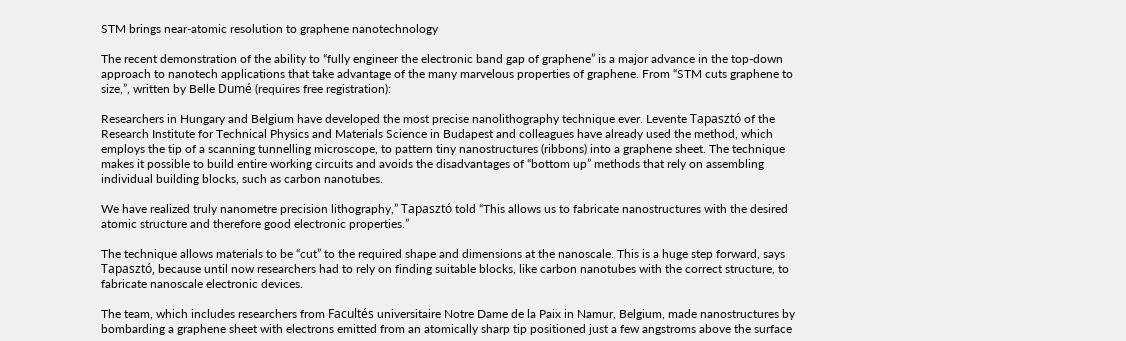STM brings near-atomic resolution to graphene nanotechnology

The recent demonstration of the ability to “fully engineer the electronic band gap of graphene” is a major advance in the top-down approach to nanotech applications that take advantage of the many marvelous properties of graphene. From “STM cuts graphene to size,”, written by Belle Dumé (requires free registration):

Researchers in Hungary and Belgium have developed the most precise nanolithography technique ever. Levente Tapasztó of the Research Institute for Technical Physics and Materials Science in Budapest and colleagues have already used the method, which employs the tip of a scanning tunnelling microscope, to pattern tiny nanostructures (ribbons) into a graphene sheet. The technique makes it possible to build entire working circuits and avoids the disadvantages of “bottom up” methods that rely on assembling individual building blocks, such as carbon nanotubes.

We have realized truly nanometre precision lithography,” Tapasztó told “This allows us to fabricate nanostructures with the desired atomic structure and therefore good electronic properties.”

The technique allows materials to be “cut” to the required shape and dimensions at the nanoscale. This is a huge step forward, says Tapasztó, because until now researchers had to rely on finding suitable blocks, like carbon nanotubes with the correct structure, to fabricate nanoscale electronic devices.

The team, which includes researchers from Facultés universitaire Notre Dame de la Paix in Namur, Belgium, made nanostructures by bombarding a graphene sheet with electrons emitted from an atomically sharp tip positioned just a few angstroms above the surface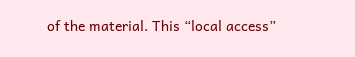of the material. This “local access”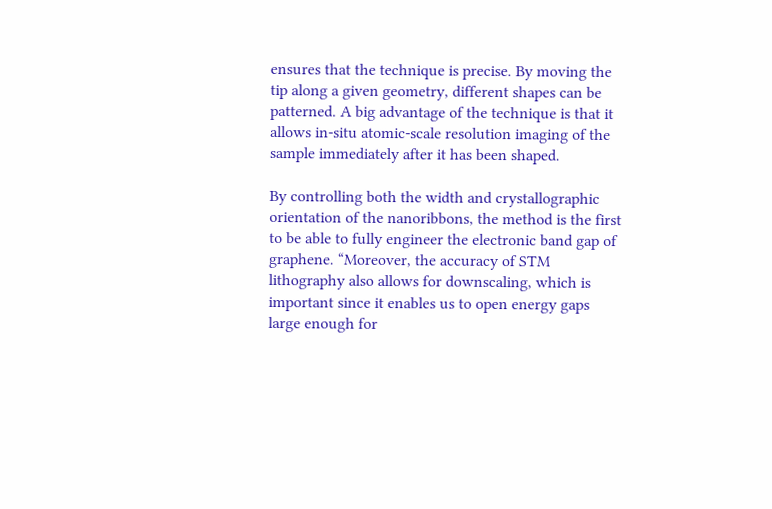ensures that the technique is precise. By moving the tip along a given geometry, different shapes can be patterned. A big advantage of the technique is that it allows in-situ atomic-scale resolution imaging of the sample immediately after it has been shaped.

By controlling both the width and crystallographic orientation of the nanoribbons, the method is the first to be able to fully engineer the electronic band gap of graphene. “Moreover, the accuracy of STM lithography also allows for downscaling, which is important since it enables us to open energy gaps large enough for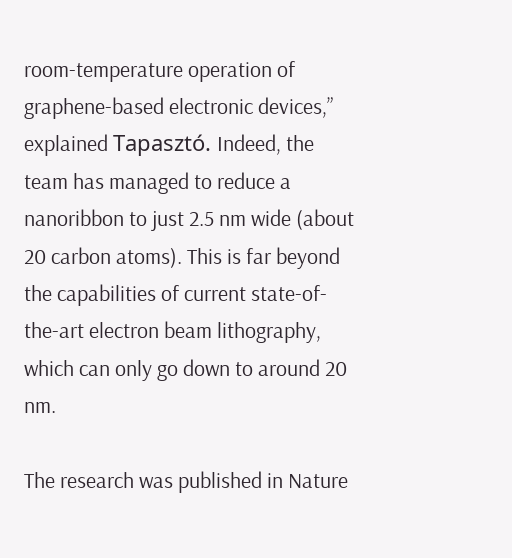room-temperature operation of graphene-based electronic devices,” explained Tapasztó. Indeed, the team has managed to reduce a nanoribbon to just 2.5 nm wide (about 20 carbon atoms). This is far beyond the capabilities of current state-of-the-art electron beam lithography, which can only go down to around 20 nm.

The research was published in Nature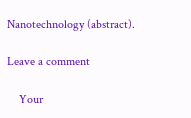Nanotechnology (abstract).

Leave a comment

    Your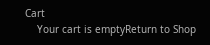Cart
    Your cart is emptyReturn to Shop